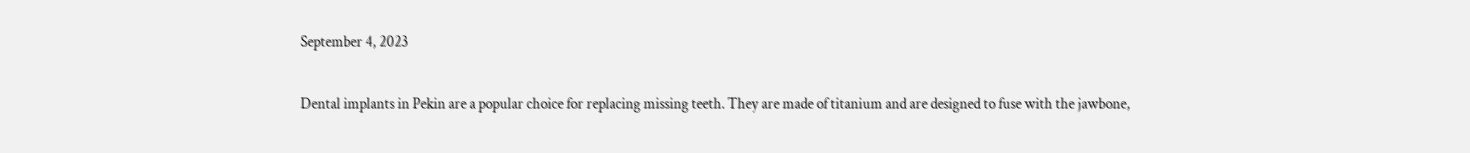September 4, 2023

Dental implants in Pekin are a popular choice for replacing missing teeth. They are made of titanium and are designed to fuse with the jawbone,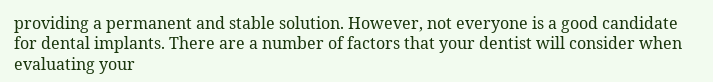providing a permanent and stable solution. However, not everyone is a good candidate for dental implants. There are a number of factors that your dentist will consider when evaluating your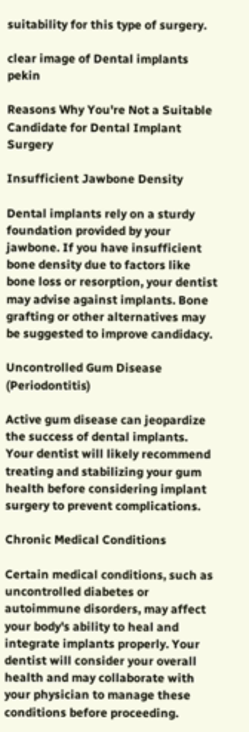suitability for this type of surgery.

clear image of Dental implants pekin

Reasons Why You're Not a Suitable Candidate for Dental Implant Surgery

Insufficient Jawbone Density

Dental implants rely on a sturdy foundation provided by your jawbone. If you have insufficient bone density due to factors like bone loss or resorption, your dentist may advise against implants. Bone grafting or other alternatives may be suggested to improve candidacy.

Uncontrolled Gum Disease (Periodontitis)

Active gum disease can jeopardize the success of dental implants. Your dentist will likely recommend treating and stabilizing your gum health before considering implant surgery to prevent complications.

Chronic Medical Conditions

Certain medical conditions, such as uncontrolled diabetes or autoimmune disorders, may affect your body's ability to heal and integrate implants properly. Your dentist will consider your overall health and may collaborate with your physician to manage these conditions before proceeding.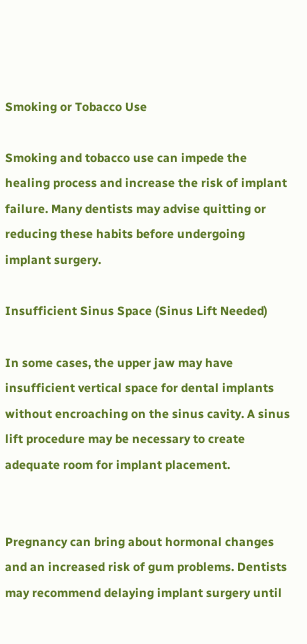Smoking or Tobacco Use

Smoking and tobacco use can impede the healing process and increase the risk of implant failure. Many dentists may advise quitting or reducing these habits before undergoing implant surgery.

Insufficient Sinus Space (Sinus Lift Needed)

In some cases, the upper jaw may have insufficient vertical space for dental implants without encroaching on the sinus cavity. A sinus lift procedure may be necessary to create adequate room for implant placement.


Pregnancy can bring about hormonal changes and an increased risk of gum problems. Dentists may recommend delaying implant surgery until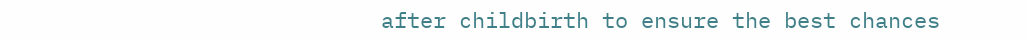after childbirth to ensure the best chances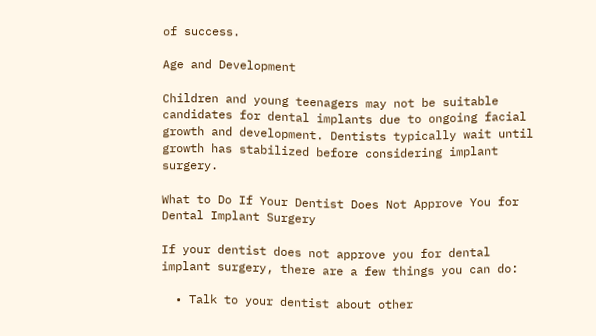of success.

Age and Development

Children and young teenagers may not be suitable candidates for dental implants due to ongoing facial growth and development. Dentists typically wait until growth has stabilized before considering implant surgery.

What to Do If Your Dentist Does Not Approve You for Dental Implant Surgery

If your dentist does not approve you for dental implant surgery, there are a few things you can do:

  • Talk to your dentist about other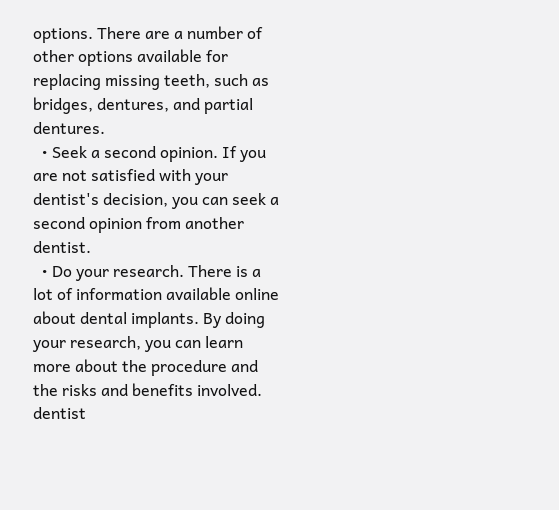options. There are a number of other options available for replacing missing teeth, such as bridges, dentures, and partial dentures.
  • Seek a second opinion. If you are not satisfied with your dentist's decision, you can seek a second opinion from another dentist.
  • Do your research. There is a lot of information available online about dental implants. By doing your research, you can learn more about the procedure and the risks and benefits involved.
dentist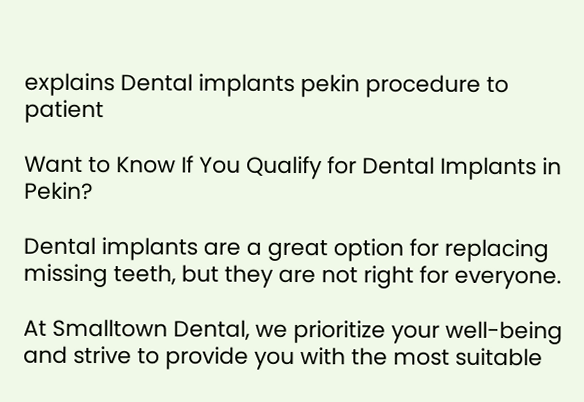explains Dental implants pekin procedure to patient

Want to Know If You Qualify for Dental Implants in Pekin?

Dental implants are a great option for replacing missing teeth, but they are not right for everyone.

At Smalltown Dental, we prioritize your well-being and strive to provide you with the most suitable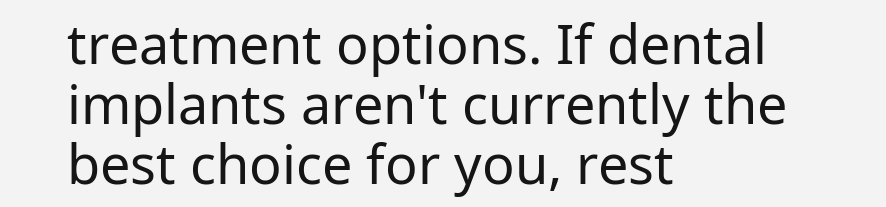treatment options. If dental implants aren't currently the best choice for you, rest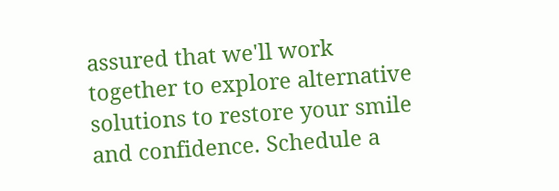assured that we'll work together to explore alternative solutions to restore your smile and confidence. Schedule a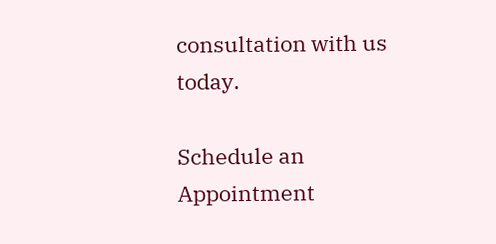consultation with us today.

Schedule an Appointment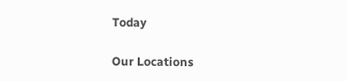Today

Our Locations